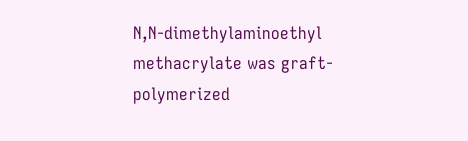N,N-dimethylaminoethyl methacrylate was graft-polymerized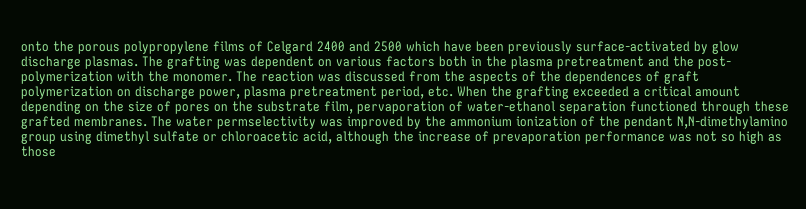onto the porous polypropylene films of Celgard 2400 and 2500 which have been previously surface-activated by glow discharge plasmas. The grafting was dependent on various factors both in the plasma pretreatment and the post-polymerization with the monomer. The reaction was discussed from the aspects of the dependences of graft polymerization on discharge power, plasma pretreatment period, etc. When the grafting exceeded a critical amount depending on the size of pores on the substrate film, pervaporation of water-ethanol separation functioned through these grafted membranes. The water permselectivity was improved by the ammonium ionization of the pendant N,N-dimethylamino group using dimethyl sulfate or chloroacetic acid, although the increase of prevaporation performance was not so high as those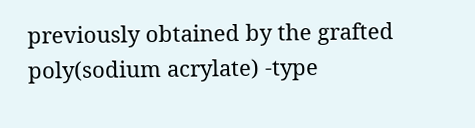previously obtained by the grafted poly(sodium acrylate) -type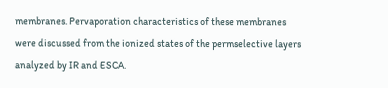membranes. Pervaporation characteristics of these membranes were discussed from the ionized states of the permselective layers analyzed by IR and ESCA.